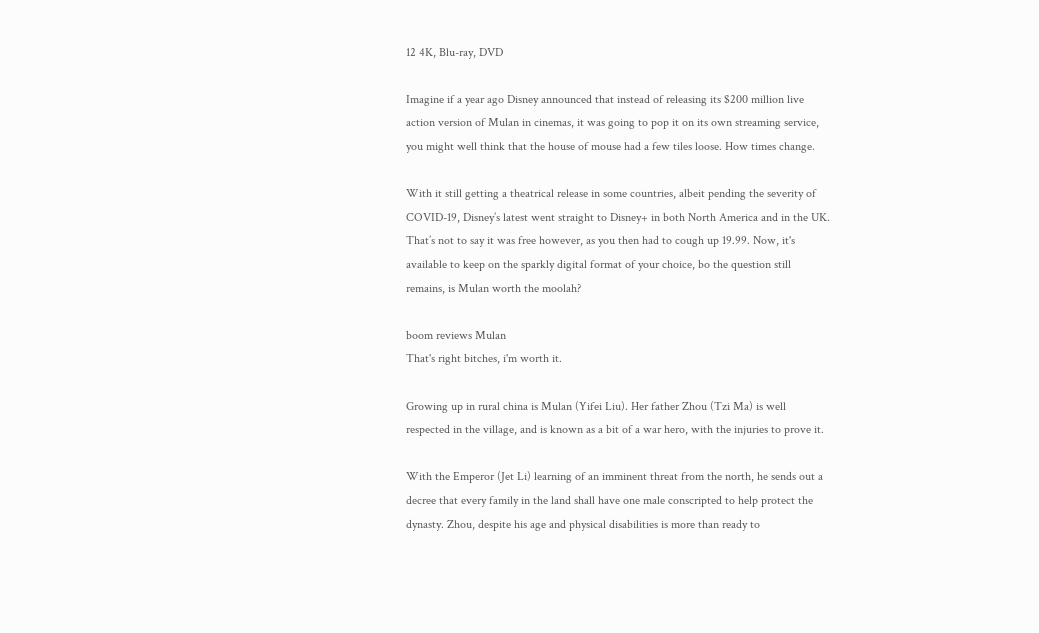12 4K, Blu-ray, DVD

Imagine if a year ago Disney announced that instead of releasing its $200 million live action version of Mulan in cinemas, it was going to pop it on its own streaming service, you might well think that the house of mouse had a few tiles loose. How times change.

With it still getting a theatrical release in some countries, albeit pending the severity of COVID-19, Disney’s latest went straight to Disney+ in both North America and in the UK. That’s not to say it was free however, as you then had to cough up 19.99. Now, it's available to keep on the sparkly digital format of your choice, bo the question still remains, is Mulan worth the moolah?

boom reviews Mulan
That's right bitches, i'm worth it.

Growing up in rural china is Mulan (Yifei Liu). Her father Zhou (Tzi Ma) is well respected in the village, and is known as a bit of a war hero, with the injuries to prove it.

With the Emperor (Jet Li) learning of an imminent threat from the north, he sends out a decree that every family in the land shall have one male conscripted to help protect the dynasty. Zhou, despite his age and physical disabilities is more than ready to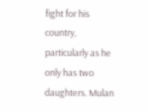fight for his country, particularly as he only has two daughters. Mulan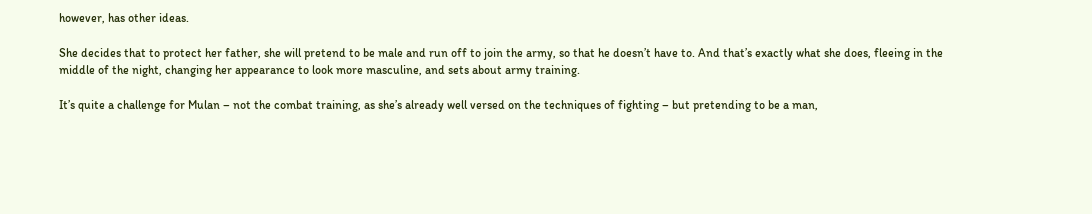however, has other ideas.

She decides that to protect her father, she will pretend to be male and run off to join the army, so that he doesn’t have to. And that’s exactly what she does, fleeing in the middle of the night, changing her appearance to look more masculine, and sets about army training.

It’s quite a challenge for Mulan – not the combat training, as she’s already well versed on the techniques of fighting – but pretending to be a man,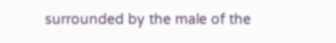surrounded by the male of the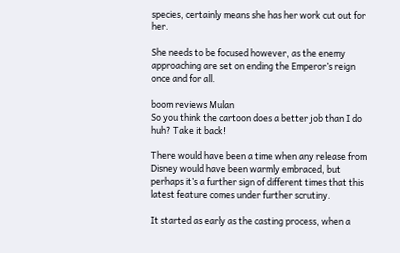species, certainly means she has her work cut out for her.

She needs to be focused however, as the enemy approaching are set on ending the Emperor’s reign once and for all.

boom reviews Mulan
So you think the cartoon does a better job than I do huh? Take it back!

There would have been a time when any release from Disney would have been warmly embraced, but perhaps it’s a further sign of different times that this latest feature comes under further scrutiny.

It started as early as the casting process, when a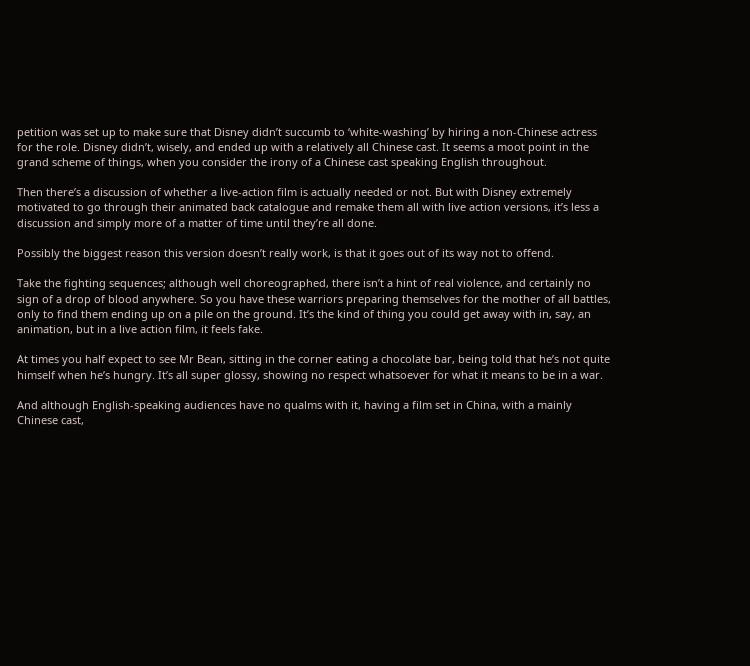petition was set up to make sure that Disney didn’t succumb to ‘white-washing’ by hiring a non-Chinese actress for the role. Disney didn’t, wisely, and ended up with a relatively all Chinese cast. It seems a moot point in the grand scheme of things, when you consider the irony of a Chinese cast speaking English throughout.

Then there’s a discussion of whether a live-action film is actually needed or not. But with Disney extremely motivated to go through their animated back catalogue and remake them all with live action versions, it’s less a discussion and simply more of a matter of time until they’re all done.

Possibly the biggest reason this version doesn’t really work, is that it goes out of its way not to offend.

Take the fighting sequences; although well choreographed, there isn’t a hint of real violence, and certainly no sign of a drop of blood anywhere. So you have these warriors preparing themselves for the mother of all battles, only to find them ending up on a pile on the ground. It’s the kind of thing you could get away with in, say, an animation, but in a live action film, it feels fake.

At times you half expect to see Mr Bean, sitting in the corner eating a chocolate bar, being told that he’s not quite himself when he’s hungry. It’s all super glossy, showing no respect whatsoever for what it means to be in a war.

And although English-speaking audiences have no qualms with it, having a film set in China, with a mainly Chinese cast,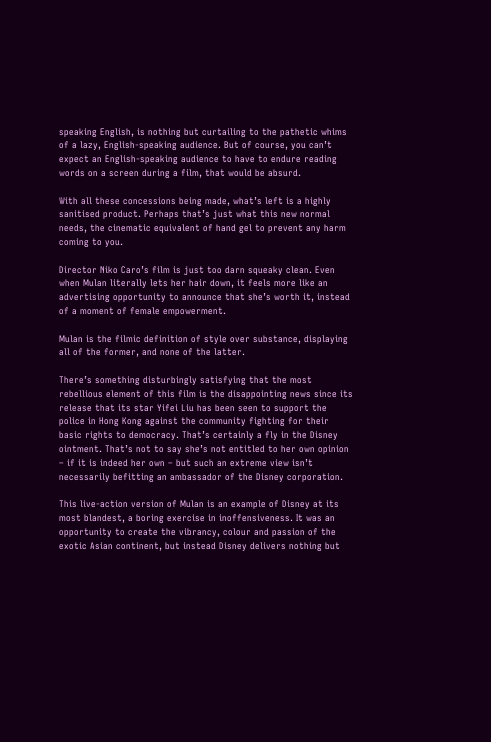speaking English, is nothing but curtailing to the pathetic whims of a lazy, English-speaking audience. But of course, you can’t expect an English-speaking audience to have to endure reading words on a screen during a film, that would be absurd.

With all these concessions being made, what’s left is a highly sanitised product. Perhaps that’s just what this new normal needs, the cinematic equivalent of hand gel to prevent any harm coming to you.

Director Niko Caro’s film is just too darn squeaky clean. Even when Mulan literally lets her hair down, it feels more like an advertising opportunity to announce that she’s worth it, instead of a moment of female empowerment.

Mulan is the filmic definition of style over substance, displaying all of the former, and none of the latter.

There’s something disturbingly satisfying that the most rebellious element of this film is the disappointing news since its release that its star Yifei Liu has been seen to support the police in Hong Kong against the community fighting for their basic rights to democracy. That’s certainly a fly in the Disney ointment. That’s not to say she’s not entitled to her own opinion – if it is indeed her own – but such an extreme view isn’t necessarily befitting an ambassador of the Disney corporation.

This live-action version of Mulan is an example of Disney at its most blandest, a boring exercise in inoffensiveness. It was an opportunity to create the vibrancy, colour and passion of the exotic Asian continent, but instead Disney delivers nothing but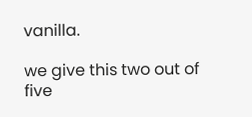vanilla.

we give this two out of five